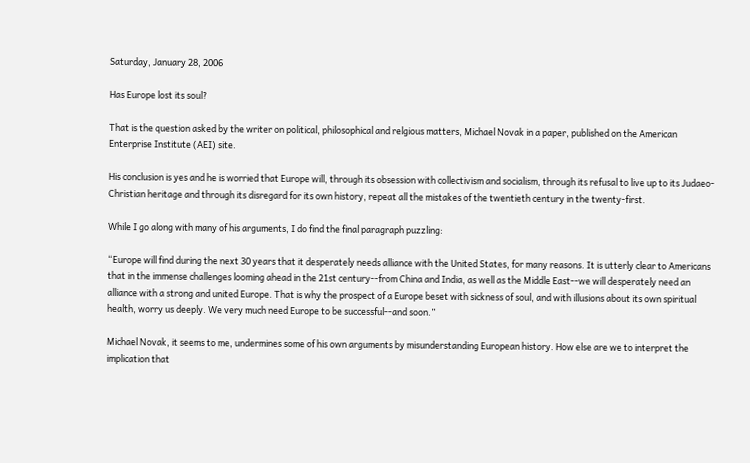Saturday, January 28, 2006

Has Europe lost its soul?

That is the question asked by the writer on political, philosophical and relgious matters, Michael Novak in a paper, published on the American Enterprise Institute (AEI) site.

His conclusion is yes and he is worried that Europe will, through its obsession with collectivism and socialism, through its refusal to live up to its Judaeo-Christian heritage and through its disregard for its own history, repeat all the mistakes of the twentieth century in the twenty-first.

While I go along with many of his arguments, I do find the final paragraph puzzling:

“Europe will find during the next 30 years that it desperately needs alliance with the United States, for many reasons. It is utterly clear to Americans that in the immense challenges looming ahead in the 21st century--from China and India, as well as the Middle East--we will desperately need an alliance with a strong and united Europe. That is why the prospect of a Europe beset with sickness of soul, and with illusions about its own spiritual health, worry us deeply. We very much need Europe to be successful--and soon.”

Michael Novak, it seems to me, undermines some of his own arguments by misunderstanding European history. How else are we to interpret the implication that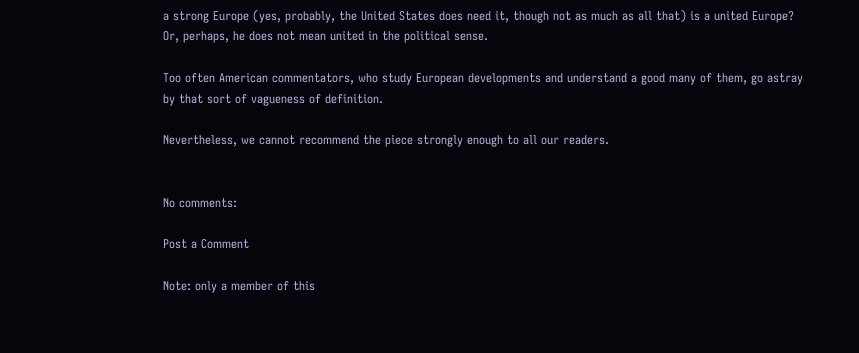a strong Europe (yes, probably, the United States does need it, though not as much as all that) is a united Europe? Or, perhaps, he does not mean united in the political sense.

Too often American commentators, who study European developments and understand a good many of them, go astray by that sort of vagueness of definition.

Nevertheless, we cannot recommend the piece strongly enough to all our readers.


No comments:

Post a Comment

Note: only a member of this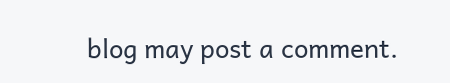blog may post a comment.